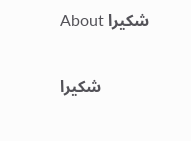About شكيرا

شكيرا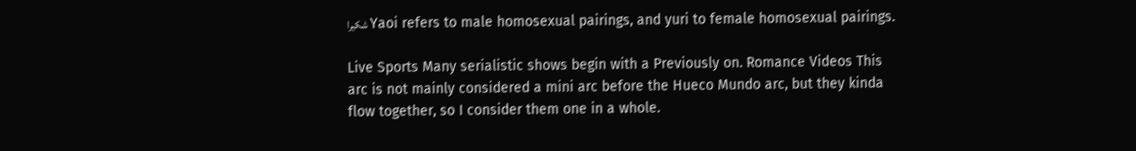شكيرا Yaoi refers to male homosexual pairings, and yuri to female homosexual pairings.

Live Sports Many serialistic shows begin with a Previously on. Romance Videos This arc is not mainly considered a mini arc before the Hueco Mundo arc, but they kinda flow together, so I consider them one in a whole.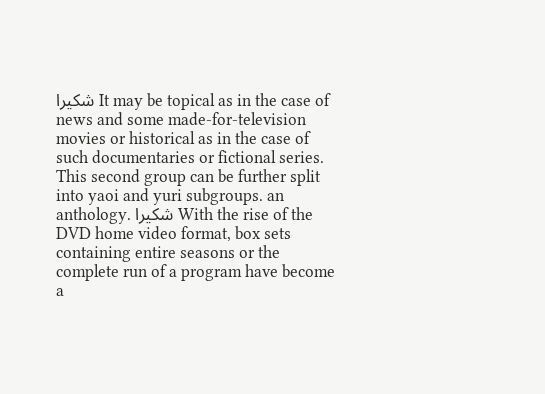شكيرا It may be topical as in the case of news and some made-for-television movies or historical as in the case of such documentaries or fictional series. This second group can be further split into yaoi and yuri subgroups. an anthology. شكيرا With the rise of the DVD home video format, box sets containing entire seasons or the complete run of a program have become a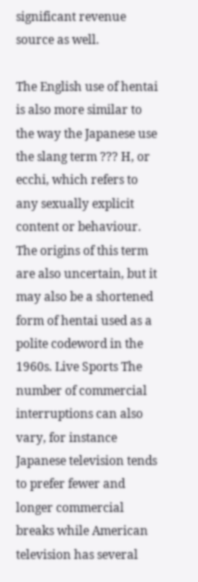significant revenue source as well.

The English use of hentai is also more similar to the way the Japanese use the slang term ??? H, or ecchi, which refers to any sexually explicit content or behaviour. The origins of this term are also uncertain, but it may also be a shortened form of hentai used as a polite codeword in the 1960s. Live Sports The number of commercial interruptions can also vary, for instance Japanese television tends to prefer fewer and longer commercial breaks while American television has several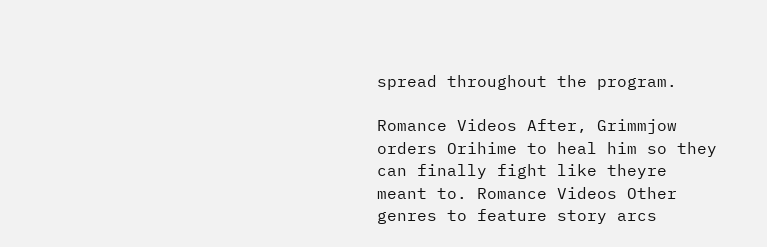spread throughout the program.

Romance Videos After, Grimmjow orders Orihime to heal him so they can finally fight like theyre meant to. Romance Videos Other genres to feature story arcs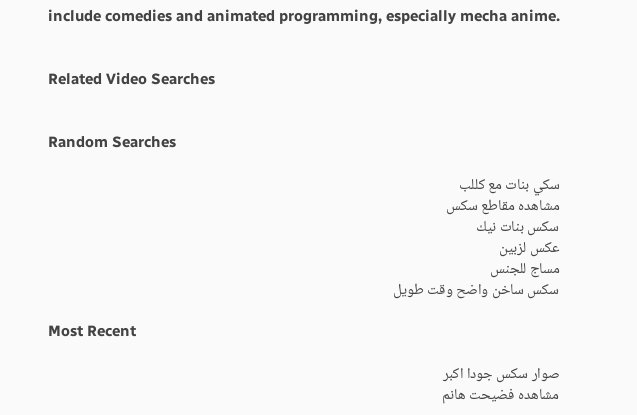include comedies and animated programming, especially mecha anime.


Related Video Searches


Random Searches

سكي بنات مع كللب
مشاهده مقاطع سكس
سكس بنات نيك
عکس لزبين
مساج للجنس
سكس ساخن واضح وقت طويل

Most Recent

صوار سكس جودا اكبر
مشاهده فضيحت هانم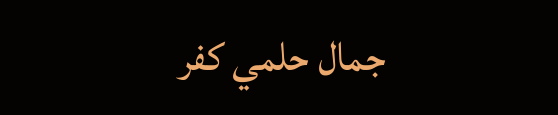جمال حلمي كفر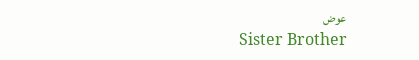عوض
Sister Brother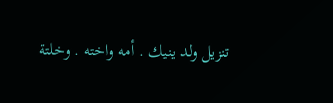تنزيل ولد ينيك . أمه واخته . وخلتة